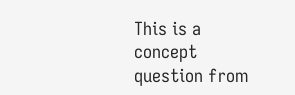This is a concept question from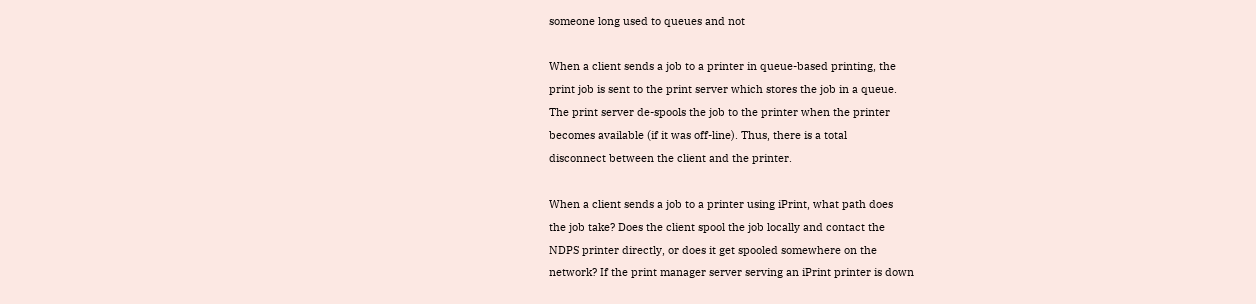someone long used to queues and not

When a client sends a job to a printer in queue-based printing, the
print job is sent to the print server which stores the job in a queue.
The print server de-spools the job to the printer when the printer
becomes available (if it was off-line). Thus, there is a total
disconnect between the client and the printer.

When a client sends a job to a printer using iPrint, what path does
the job take? Does the client spool the job locally and contact the
NDPS printer directly, or does it get spooled somewhere on the
network? If the print manager server serving an iPrint printer is down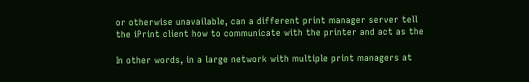or otherwise unavailable, can a different print manager server tell
the iPrint client how to communicate with the printer and act as the

In other words, in a large network with multiple print managers at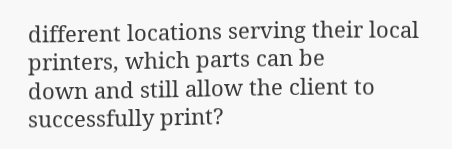different locations serving their local printers, which parts can be
down and still allow the client to successfully print?